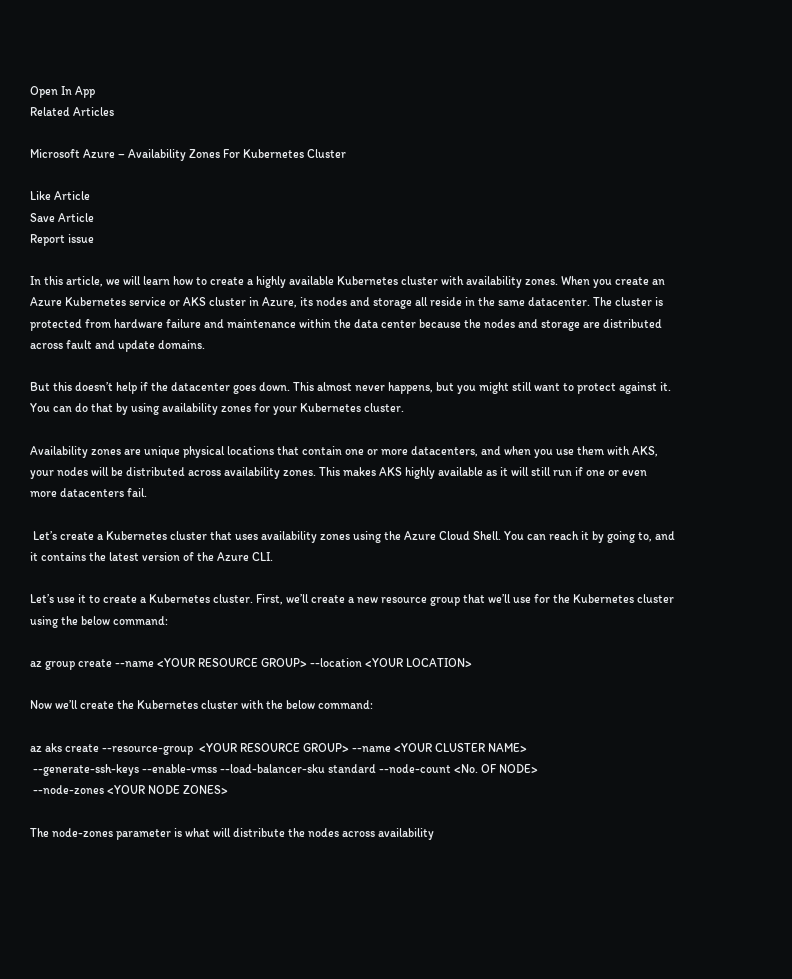Open In App
Related Articles

Microsoft Azure – Availability Zones For Kubernetes Cluster

Like Article
Save Article
Report issue

In this article, we will learn how to create a highly available Kubernetes cluster with availability zones. When you create an Azure Kubernetes service or AKS cluster in Azure, its nodes and storage all reside in the same datacenter. The cluster is protected from hardware failure and maintenance within the data center because the nodes and storage are distributed across fault and update domains.

But this doesn’t help if the datacenter goes down. This almost never happens, but you might still want to protect against it. You can do that by using availability zones for your Kubernetes cluster.

Availability zones are unique physical locations that contain one or more datacenters, and when you use them with AKS, your nodes will be distributed across availability zones. This makes AKS highly available as it will still run if one or even more datacenters fail.

 Let’s create a Kubernetes cluster that uses availability zones using the Azure Cloud Shell. You can reach it by going to, and it contains the latest version of the Azure CLI.

Let’s use it to create a Kubernetes cluster. First, we’ll create a new resource group that we’ll use for the Kubernetes cluster using the below command:

az group create --name <YOUR RESOURCE GROUP> --location <YOUR LOCATION>

Now we’ll create the Kubernetes cluster with the below command:

az aks create --resource-group  <YOUR RESOURCE GROUP> --name <YOUR CLUSTER NAME>
 --generate-ssh-keys --enable-vmss --load-balancer-sku standard --node-count <No. OF NODE>
 --node-zones <YOUR NODE ZONES>

The node-zones parameter is what will distribute the nodes across availability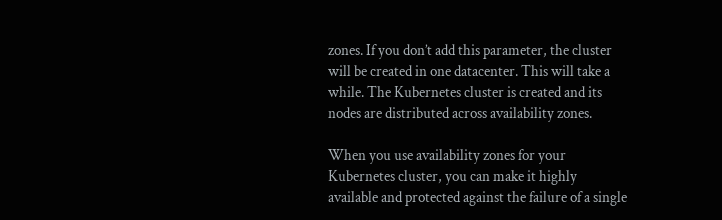zones. If you don’t add this parameter, the cluster will be created in one datacenter. This will take a while. The Kubernetes cluster is created and its nodes are distributed across availability zones.

When you use availability zones for your Kubernetes cluster, you can make it highly available and protected against the failure of a single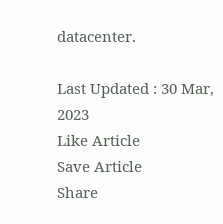datacenter.

Last Updated : 30 Mar, 2023
Like Article
Save Article
Share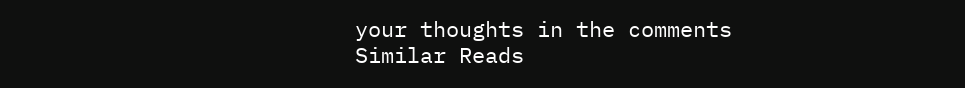your thoughts in the comments
Similar Reads